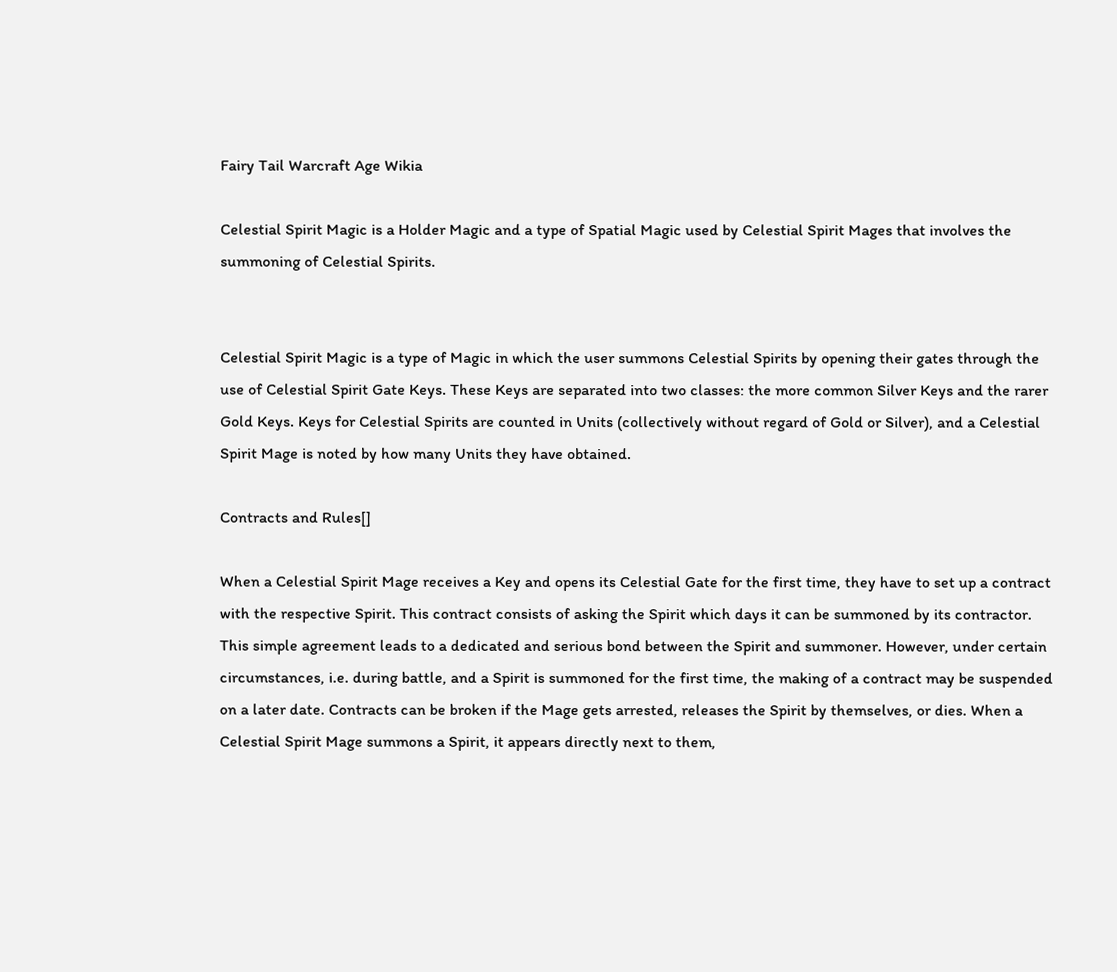Fairy Tail Warcraft Age Wikia

Celestial Spirit Magic is a Holder Magic and a type of Spatial Magic used by Celestial Spirit Mages that involves the summoning of Celestial Spirits.


Celestial Spirit Magic is a type of Magic in which the user summons Celestial Spirits by opening their gates through the use of Celestial Spirit Gate Keys. These Keys are separated into two classes: the more common Silver Keys and the rarer Gold Keys. Keys for Celestial Spirits are counted in Units (collectively without regard of Gold or Silver), and a Celestial Spirit Mage is noted by how many Units they have obtained.

Contracts and Rules[]

When a Celestial Spirit Mage receives a Key and opens its Celestial Gate for the first time, they have to set up a contract with the respective Spirit. This contract consists of asking the Spirit which days it can be summoned by its contractor. This simple agreement leads to a dedicated and serious bond between the Spirit and summoner. However, under certain circumstances, i.e. during battle, and a Spirit is summoned for the first time, the making of a contract may be suspended on a later date. Contracts can be broken if the Mage gets arrested, releases the Spirit by themselves, or dies. When a Celestial Spirit Mage summons a Spirit, it appears directly next to them,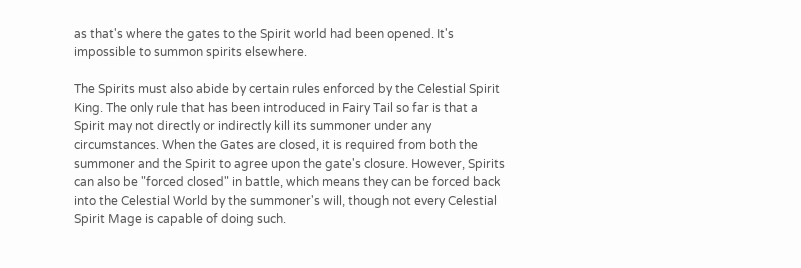as that's where the gates to the Spirit world had been opened. It's impossible to summon spirits elsewhere.

The Spirits must also abide by certain rules enforced by the Celestial Spirit King. The only rule that has been introduced in Fairy Tail so far is that a Spirit may not directly or indirectly kill its summoner under any circumstances. When the Gates are closed, it is required from both the summoner and the Spirit to agree upon the gate's closure. However, Spirits can also be "forced closed" in battle, which means they can be forced back into the Celestial World by the summoner's will, though not every Celestial Spirit Mage is capable of doing such.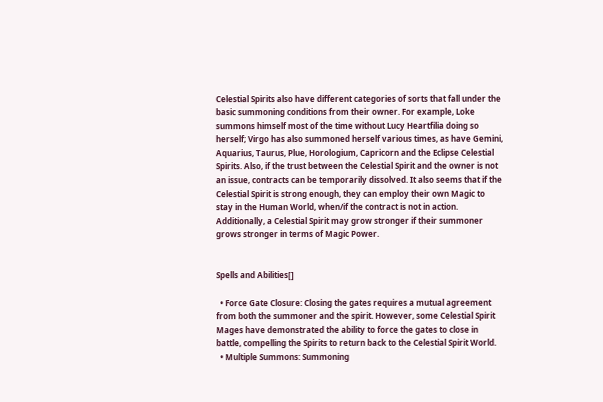Celestial Spirits also have different categories of sorts that fall under the basic summoning conditions from their owner. For example, Loke summons himself most of the time without Lucy Heartfilia doing so herself; Virgo has also summoned herself various times, as have Gemini, Aquarius, Taurus, Plue, Horologium, Capricorn and the Eclipse Celestial Spirits. Also, if the trust between the Celestial Spirit and the owner is not an issue, contracts can be temporarily dissolved. It also seems that if the Celestial Spirit is strong enough, they can employ their own Magic to stay in the Human World, when/if the contract is not in action. Additionally, a Celestial Spirit may grow stronger if their summoner grows stronger in terms of Magic Power.


Spells and Abilities[]

  • Force Gate Closure: Closing the gates requires a mutual agreement from both the summoner and the spirit. However, some Celestial Spirit Mages have demonstrated the ability to force the gates to close in battle, compelling the Spirits to return back to the Celestial Spirit World.
  • Multiple Summons: Summoning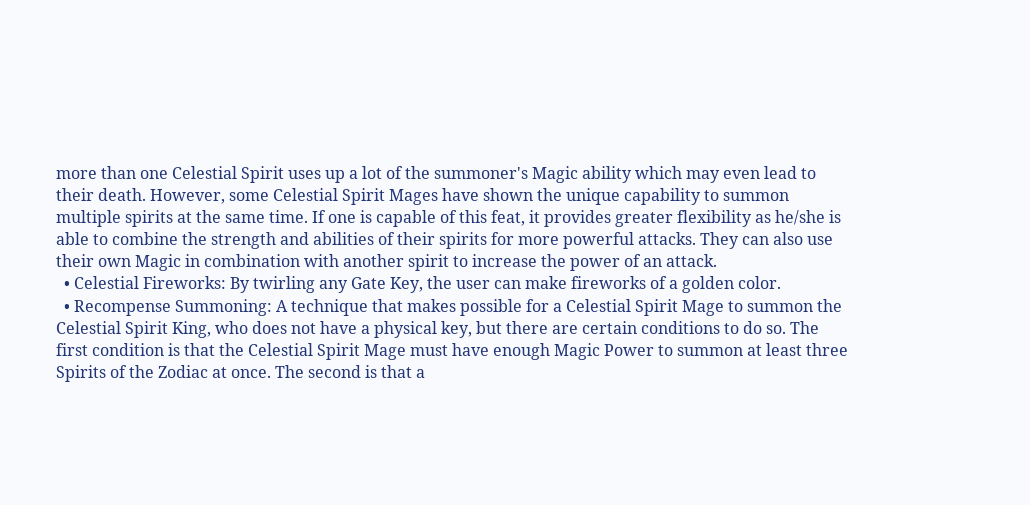more than one Celestial Spirit uses up a lot of the summoner's Magic ability which may even lead to their death. However, some Celestial Spirit Mages have shown the unique capability to summon multiple spirits at the same time. If one is capable of this feat, it provides greater flexibility as he/she is able to combine the strength and abilities of their spirits for more powerful attacks. They can also use their own Magic in combination with another spirit to increase the power of an attack.
  • Celestial Fireworks: By twirling any Gate Key, the user can make fireworks of a golden color.
  • Recompense Summoning: A technique that makes possible for a Celestial Spirit Mage to summon the Celestial Spirit King, who does not have a physical key, but there are certain conditions to do so. The first condition is that the Celestial Spirit Mage must have enough Magic Power to summon at least three Spirits of the Zodiac at once. The second is that a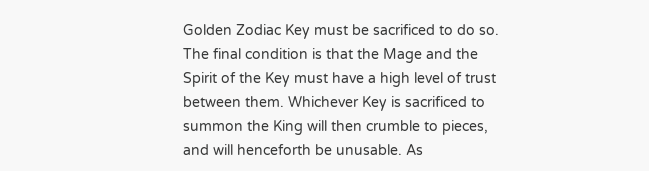Golden Zodiac Key must be sacrificed to do so. The final condition is that the Mage and the Spirit of the Key must have a high level of trust between them. Whichever Key is sacrificed to summon the King will then crumble to pieces, and will henceforth be unusable. As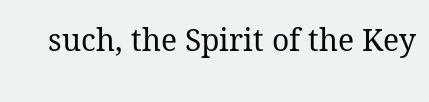such, the Spirit of the Key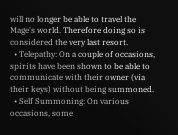will no longer be able to travel the Mage's world. Therefore doing so is considered the very last resort.
  • Telepathy: On a couple of occasions, spirits have been shown to be able to communicate with their owner (via their keys) without being summoned.
  • Self Summoning: On various occasions, some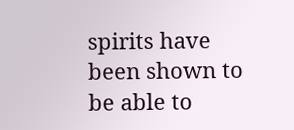spirits have been shown to be able to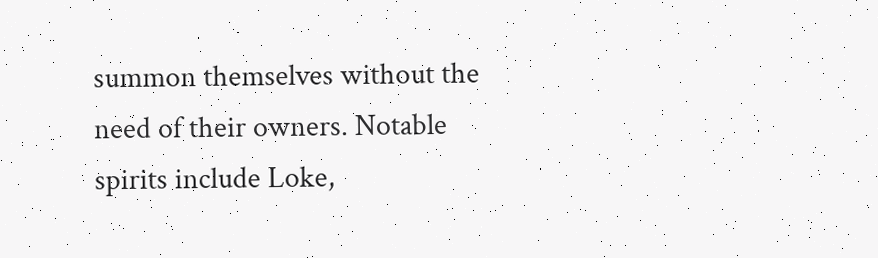summon themselves without the need of their owners. Notable spirits include Loke,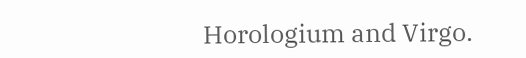Horologium and Virgo.